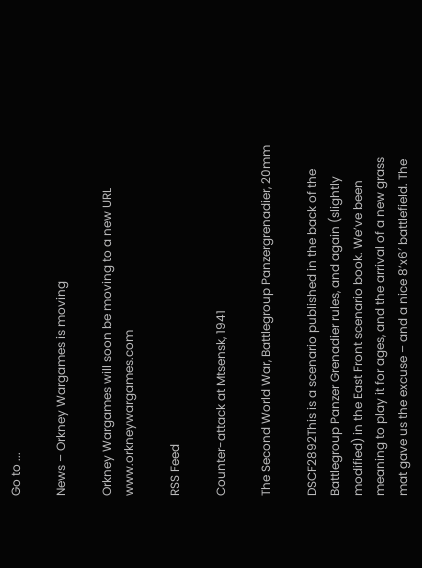Go to ...

News – Orkney Wargames is moving

Orkney Wargames will soon be moving to a new URL www.orkneywargames.com

RSS Feed

Counter-attack at Mtsensk, 1941

The Second World War, Battlegroup Panzergrenadier, 20mm

DSCF2892This is a scenario published in the back of the Battlegroup Panzer Grenadier rules, and again (slightly modified) in the East Front scenario book. We’ve been meaning to play it for ages, and the arrival of a new grass mat gave us the excuse – and a nice 8’x6′ battlefield. The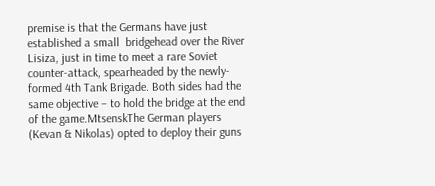premise is that the Germans have just established a small  bridgehead over the River Lisiza, just in time to meet a rare Soviet counter-attack, spearheaded by the newly-formed 4th Tank Brigade. Both sides had the same objective – to hold the bridge at the end of the game.MtsenskThe German players (Kevan & Nikolas) opted to deploy their guns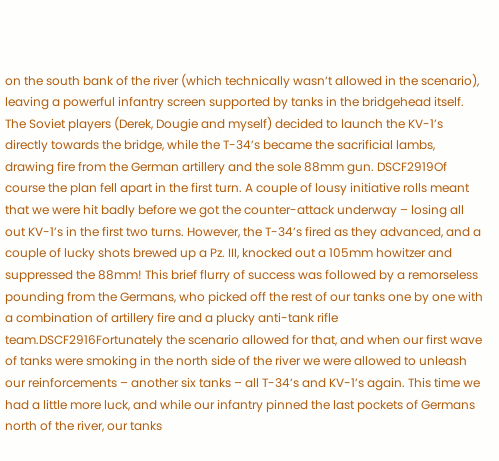on the south bank of the river (which technically wasn’t allowed in the scenario), leaving a powerful infantry screen supported by tanks in the bridgehead itself. The Soviet players (Derek, Dougie and myself) decided to launch the KV-1’s directly towards the bridge, while the T-34’s became the sacrificial lambs, drawing fire from the German artillery and the sole 88mm gun. DSCF2919Of course the plan fell apart in the first turn. A couple of lousy initiative rolls meant that we were hit badly before we got the counter-attack underway – losing all out KV-1’s in the first two turns. However, the T-34’s fired as they advanced, and a couple of lucky shots brewed up a Pz. III, knocked out a 105mm howitzer and suppressed the 88mm! This brief flurry of success was followed by a remorseless pounding from the Germans, who picked off the rest of our tanks one by one with a combination of artillery fire and a plucky anti-tank rifle team.DSCF2916Fortunately the scenario allowed for that, and when our first wave of tanks were smoking in the north side of the river we were allowed to unleash our reinforcements – another six tanks – all T-34’s and KV-1’s again. This time we had a little more luck, and while our infantry pinned the last pockets of Germans north of the river, our tanks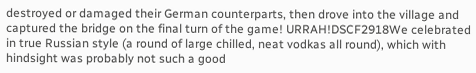destroyed or damaged their German counterparts, then drove into the village and captured the bridge on the final turn of the game! URRAH!DSCF2918We celebrated in true Russian style (a round of large chilled, neat vodkas all round), which with hindsight was probably not such a good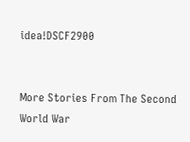idea!DSCF2900


More Stories From The Second World War